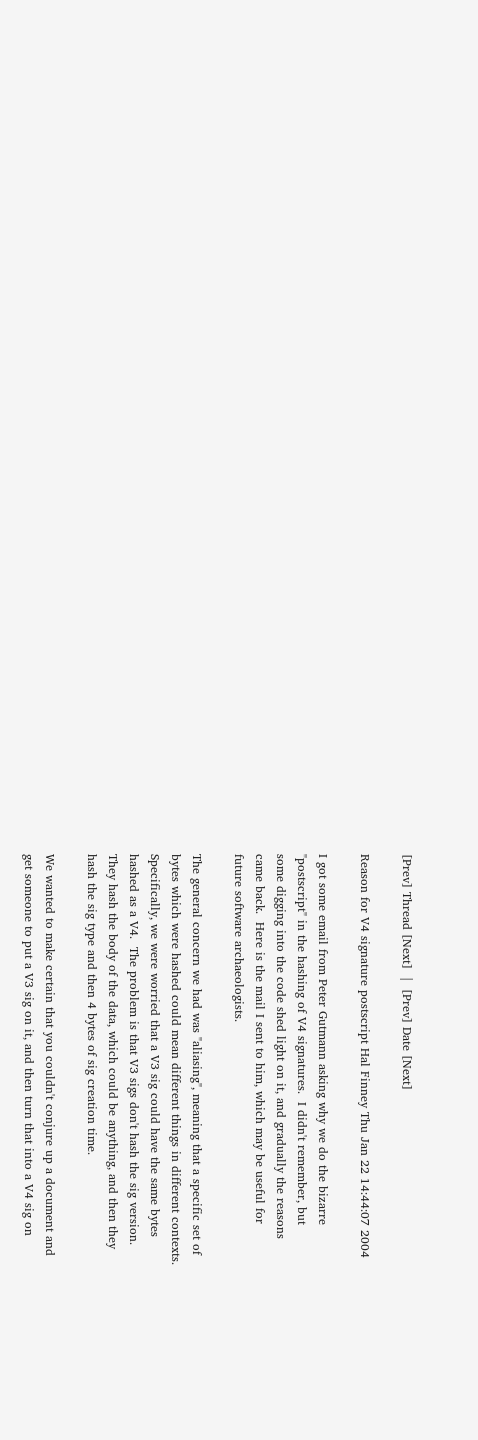[Prev] Thread [Next]  |  [Prev] Date [Next]

Reason for V4 signature postscript Hal Finney Thu Jan 22 14:44:07 2004

I got some email from Peter Gutmann asking why we do the bizarre
"postscript" in the hashing of V4 signatures.  I didn't remember, but
some digging into the code shed light on it, and gradually the reasons
came back.  Here is the mail I sent to him, which may be useful for
future software archaeologists.

The general concern we had was "aliasing", meaning that a specific set of
bytes which were hashed could mean different things in different contexts.
Specifically, we were worried that a V3 sig could have the same bytes
hashed as a V4.  The problem is that V3 sigs don't hash the sig version.
They hash the body of the data, which could be anything, and then they
hash the sig type and then 4 bytes of sig creation time.

We wanted to make certain that you couldn't conjure up a document and
get someone to put a V3 sig on it, and then turn that into a V4 sig on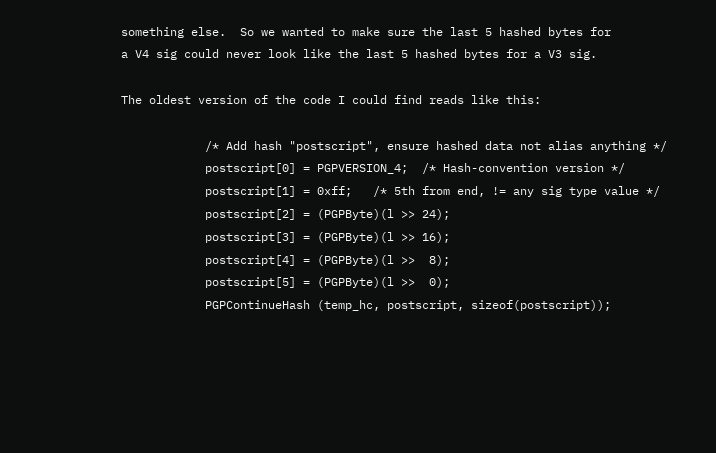something else.  So we wanted to make sure the last 5 hashed bytes for
a V4 sig could never look like the last 5 hashed bytes for a V3 sig.

The oldest version of the code I could find reads like this:

            /* Add hash "postscript", ensure hashed data not alias anything */
            postscript[0] = PGPVERSION_4;  /* Hash-convention version */
            postscript[1] = 0xff;   /* 5th from end, != any sig type value */
            postscript[2] = (PGPByte)(l >> 24);
            postscript[3] = (PGPByte)(l >> 16);
            postscript[4] = (PGPByte)(l >>  8);
            postscript[5] = (PGPByte)(l >>  0);
            PGPContinueHash (temp_hc, postscript, sizeof(postscript));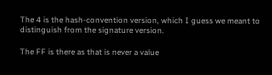The 4 is the hash-convention version, which I guess we meant to
distinguish from the signature version.

The FF is there as that is never a value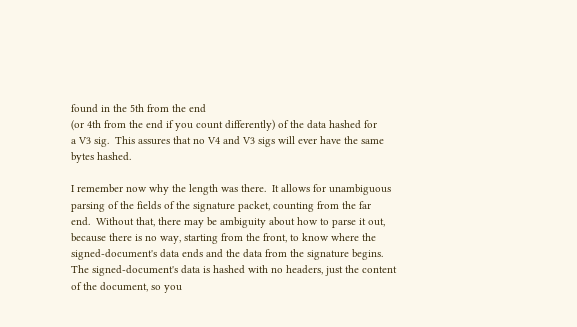found in the 5th from the end
(or 4th from the end if you count differently) of the data hashed for
a V3 sig.  This assures that no V4 and V3 sigs will ever have the same
bytes hashed.

I remember now why the length was there.  It allows for unambiguous
parsing of the fields of the signature packet, counting from the far
end.  Without that, there may be ambiguity about how to parse it out,
because there is no way, starting from the front, to know where the
signed-document's data ends and the data from the signature begins.
The signed-document's data is hashed with no headers, just the content
of the document, so you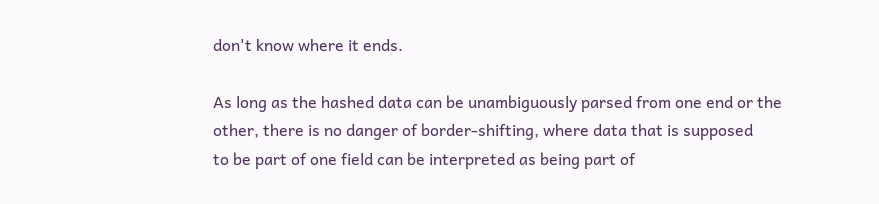don't know where it ends.

As long as the hashed data can be unambiguously parsed from one end or the
other, there is no danger of border-shifting, where data that is supposed
to be part of one field can be interpreted as being part of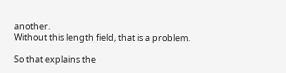another.
Without this length field, that is a problem.

So that explains the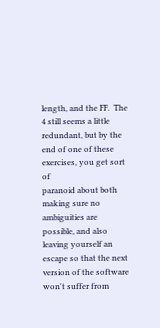length, and the FF.  The 4 still seems a little
redundant, but by the end of one of these exercises, you get sort of
paranoid about both making sure no ambiguities are possible, and also
leaving yourself an escape so that the next version of the software
won't suffer from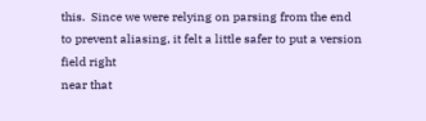this.  Since we were relying on parsing from the end
to prevent aliasing, it felt a little safer to put a version field right
near that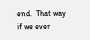end.  That way if we ever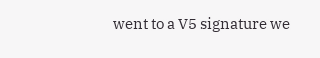went to a V5 signature we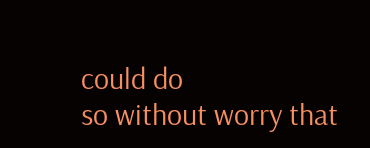could do
so without worry that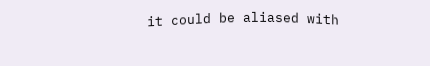it could be aliased with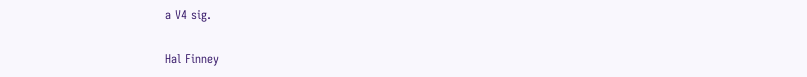a V4 sig.

Hal Finney